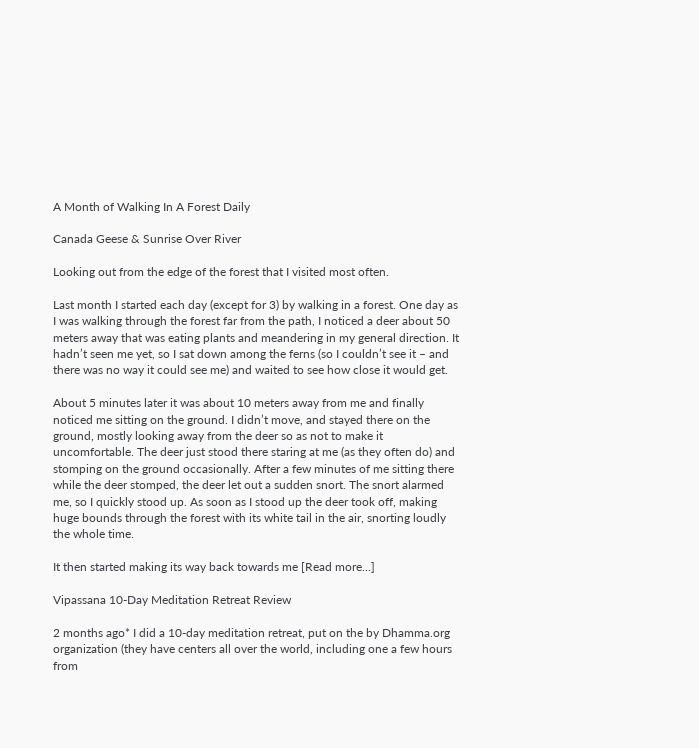A Month of Walking In A Forest Daily

Canada Geese & Sunrise Over River

Looking out from the edge of the forest that I visited most often.

Last month I started each day (except for 3) by walking in a forest. One day as I was walking through the forest far from the path, I noticed a deer about 50 meters away that was eating plants and meandering in my general direction. It hadn’t seen me yet, so I sat down among the ferns (so I couldn’t see it – and there was no way it could see me) and waited to see how close it would get.

About 5 minutes later it was about 10 meters away from me and finally noticed me sitting on the ground. I didn’t move, and stayed there on the ground, mostly looking away from the deer so as not to make it uncomfortable. The deer just stood there staring at me (as they often do) and stomping on the ground occasionally. After a few minutes of me sitting there while the deer stomped, the deer let out a sudden snort. The snort alarmed me, so I quickly stood up. As soon as I stood up the deer took off, making huge bounds through the forest with its white tail in the air, snorting loudly the whole time.

It then started making its way back towards me [Read more...]

Vipassana 10-Day Meditation Retreat Review

2 months ago* I did a 10-day meditation retreat, put on the by Dhamma.org organization (they have centers all over the world, including one a few hours from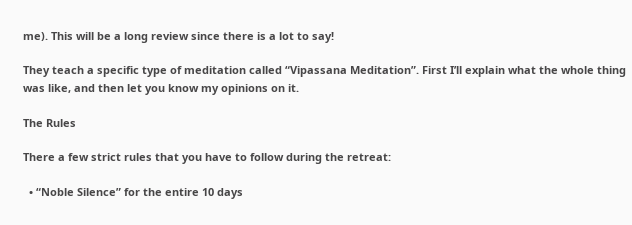me). This will be a long review since there is a lot to say!

They teach a specific type of meditation called “Vipassana Meditation”. First I’ll explain what the whole thing was like, and then let you know my opinions on it.

The Rules

There a few strict rules that you have to follow during the retreat:

  • “Noble Silence” for the entire 10 days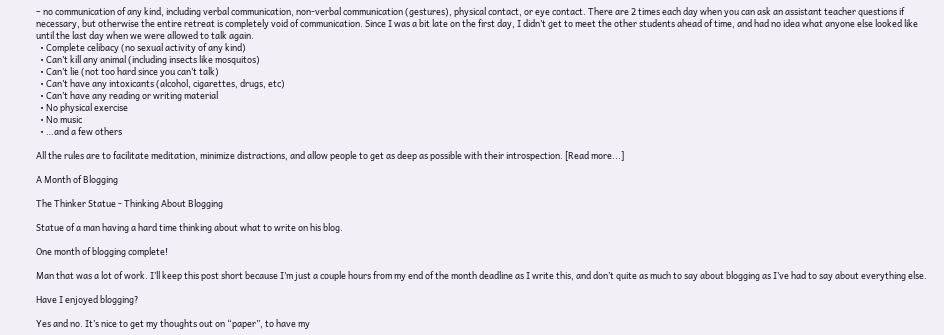– no communication of any kind, including verbal communication, non-verbal communication (gestures), physical contact, or eye contact. There are 2 times each day when you can ask an assistant teacher questions if necessary, but otherwise the entire retreat is completely void of communication. Since I was a bit late on the first day, I didn’t get to meet the other students ahead of time, and had no idea what anyone else looked like until the last day when we were allowed to talk again.
  • Complete celibacy (no sexual activity of any kind)
  • Can’t kill any animal (including insects like mosquitos)
  • Can’t lie (not too hard since you can’t talk)
  • Can’t have any intoxicants (alcohol, cigarettes, drugs, etc)
  • Can’t have any reading or writing material
  • No physical exercise
  • No music
  • …and a few others

All the rules are to facilitate meditation, minimize distractions, and allow people to get as deep as possible with their introspection. [Read more...]

A Month of Blogging

The Thinker Statue - Thinking About Blogging

Statue of a man having a hard time thinking about what to write on his blog.

One month of blogging complete!

Man that was a lot of work. I’ll keep this post short because I’m just a couple hours from my end of the month deadline as I write this, and don’t quite as much to say about blogging as I’ve had to say about everything else.

Have I enjoyed blogging?

Yes and no. It’s nice to get my thoughts out on “paper”, to have my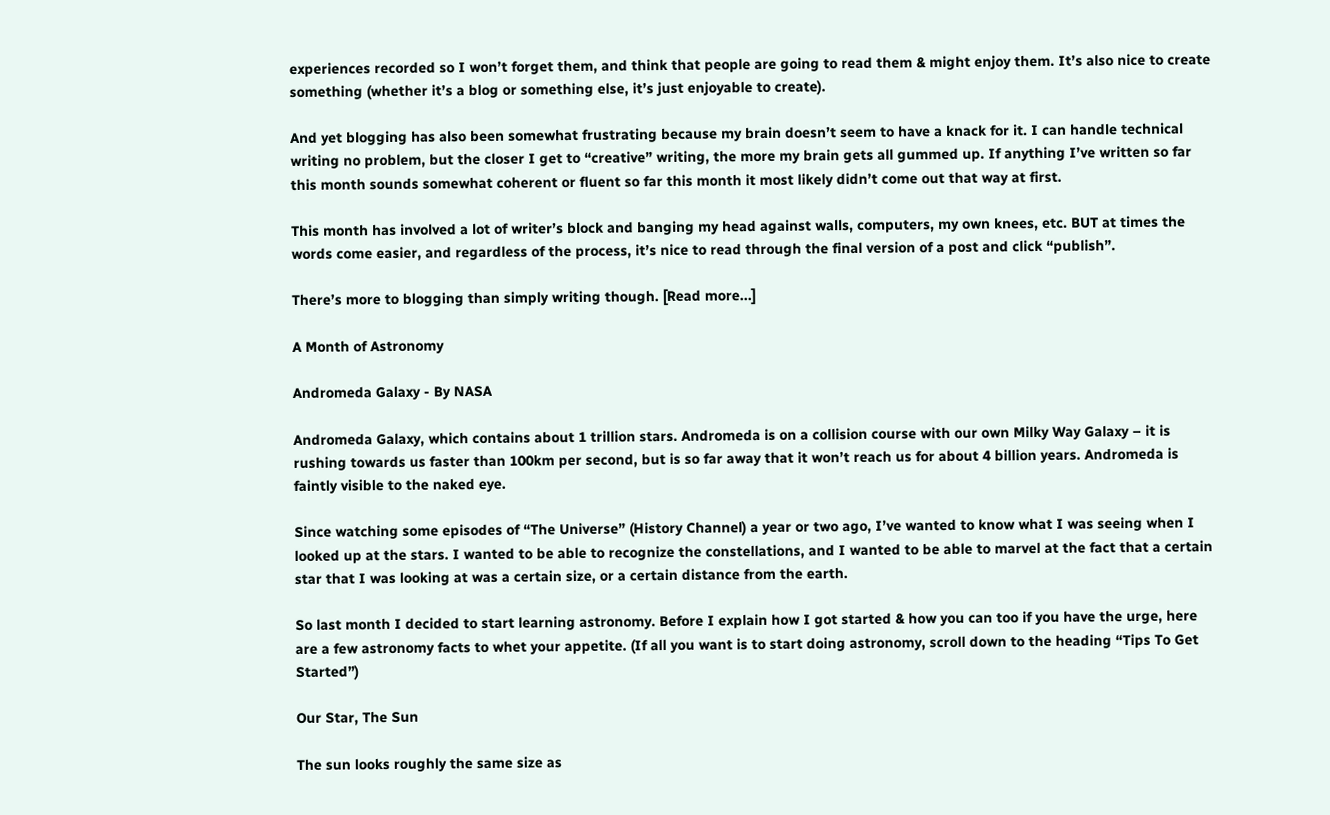experiences recorded so I won’t forget them, and think that people are going to read them & might enjoy them. It’s also nice to create something (whether it’s a blog or something else, it’s just enjoyable to create).

And yet blogging has also been somewhat frustrating because my brain doesn’t seem to have a knack for it. I can handle technical writing no problem, but the closer I get to “creative” writing, the more my brain gets all gummed up. If anything I’ve written so far this month sounds somewhat coherent or fluent so far this month it most likely didn’t come out that way at first.

This month has involved a lot of writer’s block and banging my head against walls, computers, my own knees, etc. BUT at times the words come easier, and regardless of the process, it’s nice to read through the final version of a post and click “publish”.

There’s more to blogging than simply writing though. [Read more...]

A Month of Astronomy

Andromeda Galaxy - By NASA

Andromeda Galaxy, which contains about 1 trillion stars. Andromeda is on a collision course with our own Milky Way Galaxy – it is rushing towards us faster than 100km per second, but is so far away that it won’t reach us for about 4 billion years. Andromeda is faintly visible to the naked eye.

Since watching some episodes of “The Universe” (History Channel) a year or two ago, I’ve wanted to know what I was seeing when I looked up at the stars. I wanted to be able to recognize the constellations, and I wanted to be able to marvel at the fact that a certain star that I was looking at was a certain size, or a certain distance from the earth.

So last month I decided to start learning astronomy. Before I explain how I got started & how you can too if you have the urge, here are a few astronomy facts to whet your appetite. (If all you want is to start doing astronomy, scroll down to the heading “Tips To Get Started”)

Our Star, The Sun

The sun looks roughly the same size as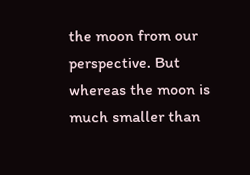the moon from our perspective. But whereas the moon is much smaller than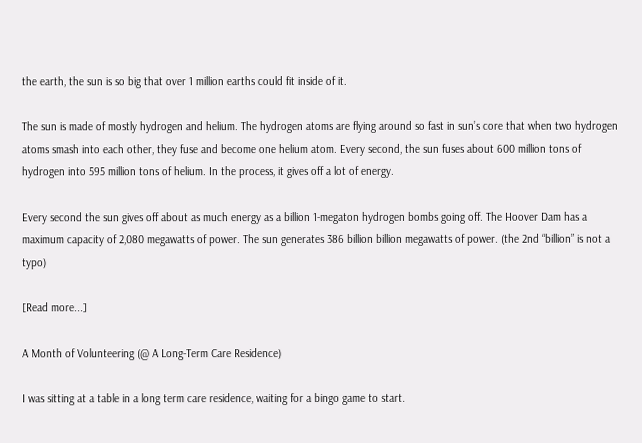the earth, the sun is so big that over 1 million earths could fit inside of it.

The sun is made of mostly hydrogen and helium. The hydrogen atoms are flying around so fast in sun’s core that when two hydrogen atoms smash into each other, they fuse and become one helium atom. Every second, the sun fuses about 600 million tons of hydrogen into 595 million tons of helium. In the process, it gives off a lot of energy.

Every second the sun gives off about as much energy as a billion 1-megaton hydrogen bombs going off. The Hoover Dam has a maximum capacity of 2,080 megawatts of power. The sun generates 386 billion billion megawatts of power. (the 2nd “billion” is not a typo)

[Read more...]

A Month of Volunteering (@ A Long-Term Care Residence)

I was sitting at a table in a long term care residence, waiting for a bingo game to start.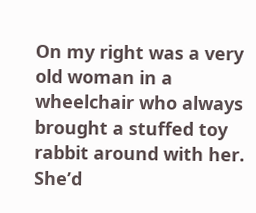On my right was a very old woman in a wheelchair who always brought a stuffed toy rabbit around with her. She’d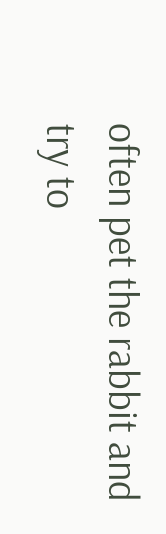often pet the rabbit and try to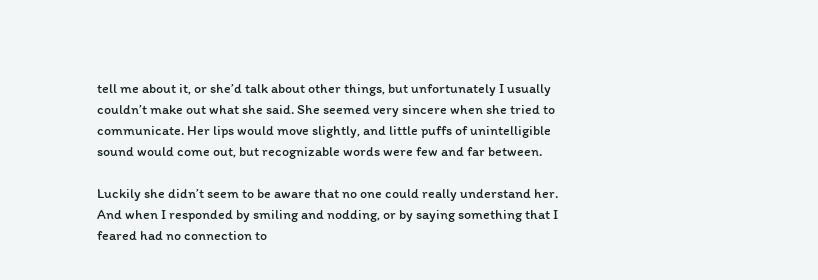tell me about it, or she’d talk about other things, but unfortunately I usually couldn’t make out what she said. She seemed very sincere when she tried to communicate. Her lips would move slightly, and little puffs of unintelligible sound would come out, but recognizable words were few and far between.

Luckily she didn’t seem to be aware that no one could really understand her. And when I responded by smiling and nodding, or by saying something that I feared had no connection to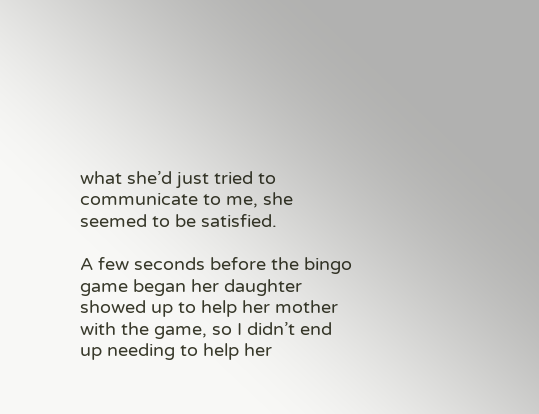what she’d just tried to communicate to me, she seemed to be satisfied.

A few seconds before the bingo game began her daughter showed up to help her mother with the game, so I didn’t end up needing to help her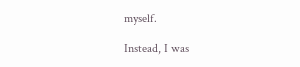myself.

Instead, I was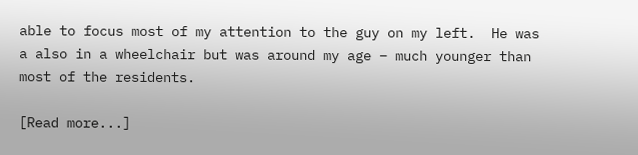able to focus most of my attention to the guy on my left.  He was a also in a wheelchair but was around my age – much younger than most of the residents.

[Read more...]